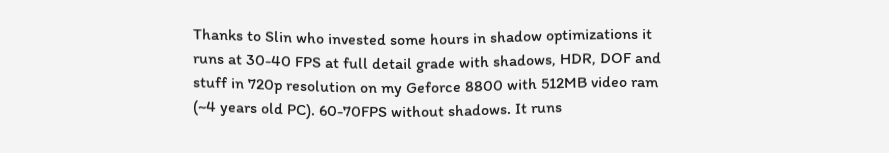Thanks to Slin who invested some hours in shadow optimizations it runs at 30-40 FPS at full detail grade with shadows, HDR, DOF and stuff in 720p resolution on my Geforce 8800 with 512MB video ram (~4 years old PC). 60-70FPS without shadows. It runs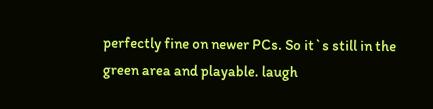perfectly fine on newer PCs. So it`s still in the green area and playable. laugh